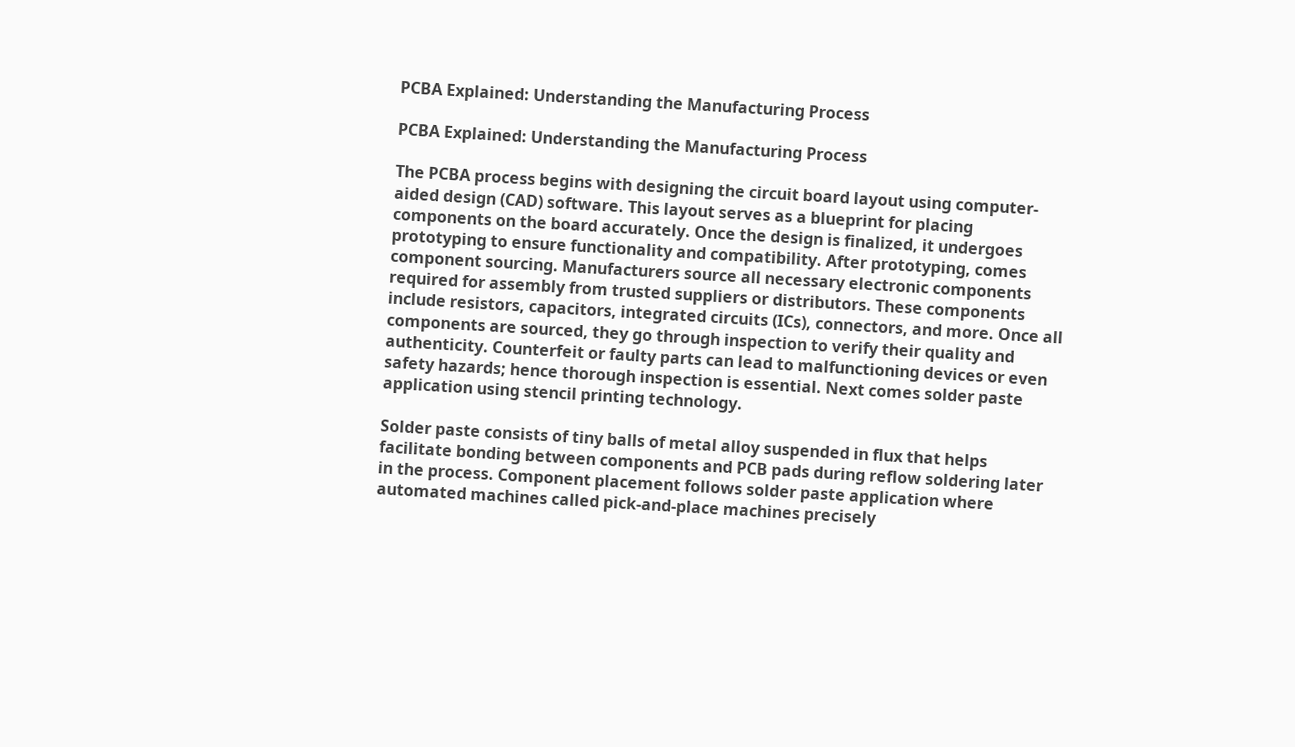PCBA Explained: Understanding the Manufacturing Process

PCBA Explained: Understanding the Manufacturing Process

The PCBA process begins with designing the circuit board layout using computer-aided design (CAD) software. This layout serves as a blueprint for placing components on the board accurately. Once the design is finalized, it undergoes prototyping to ensure functionality and compatibility. After prototyping, comes component sourcing. Manufacturers source all necessary electronic components required for assembly from trusted suppliers or distributors. These components include resistors, capacitors, integrated circuits (ICs), connectors, and more. Once all components are sourced, they go through inspection to verify their quality and authenticity. Counterfeit or faulty parts can lead to malfunctioning devices or even safety hazards; hence thorough inspection is essential. Next comes solder paste application using stencil printing technology.

Solder paste consists of tiny balls of metal alloy suspended in flux that helps facilitate bonding between components and PCB pads during reflow soldering later in the process. Component placement follows solder paste application where automated machines called pick-and-place machines precisely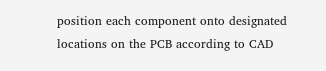position each component onto designated locations on the PCB according to CAD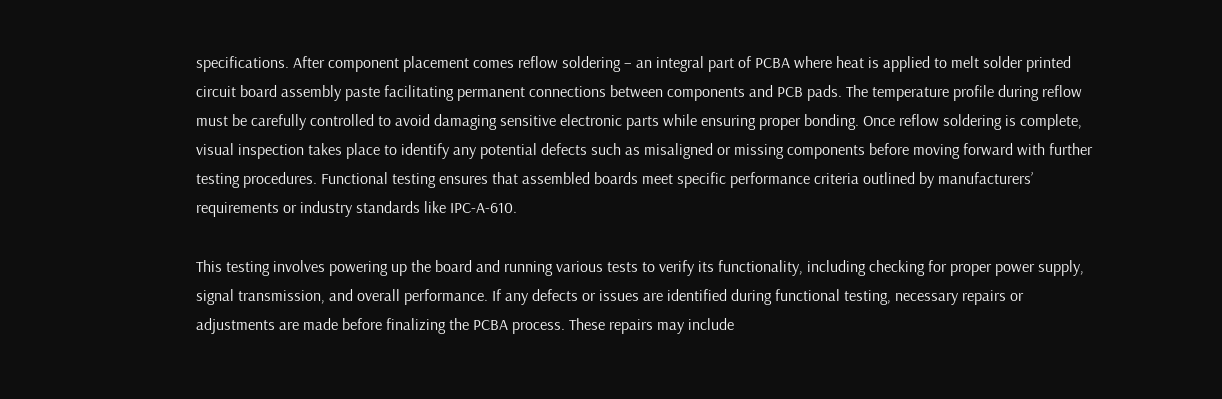specifications. After component placement comes reflow soldering – an integral part of PCBA where heat is applied to melt solder printed circuit board assembly paste facilitating permanent connections between components and PCB pads. The temperature profile during reflow must be carefully controlled to avoid damaging sensitive electronic parts while ensuring proper bonding. Once reflow soldering is complete, visual inspection takes place to identify any potential defects such as misaligned or missing components before moving forward with further testing procedures. Functional testing ensures that assembled boards meet specific performance criteria outlined by manufacturers’ requirements or industry standards like IPC-A-610.

This testing involves powering up the board and running various tests to verify its functionality, including checking for proper power supply, signal transmission, and overall performance. If any defects or issues are identified during functional testing, necessary repairs or adjustments are made before finalizing the PCBA process. These repairs may include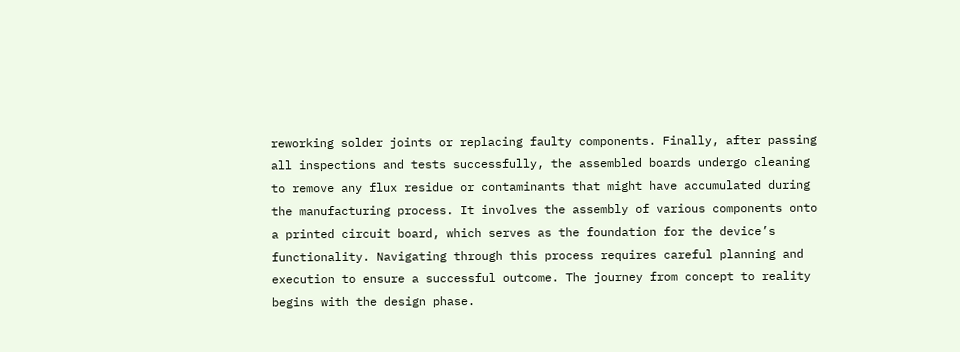reworking solder joints or replacing faulty components. Finally, after passing all inspections and tests successfully, the assembled boards undergo cleaning to remove any flux residue or contaminants that might have accumulated during the manufacturing process. It involves the assembly of various components onto a printed circuit board, which serves as the foundation for the device’s functionality. Navigating through this process requires careful planning and execution to ensure a successful outcome. The journey from concept to reality begins with the design phase.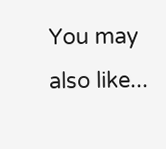You may also like...